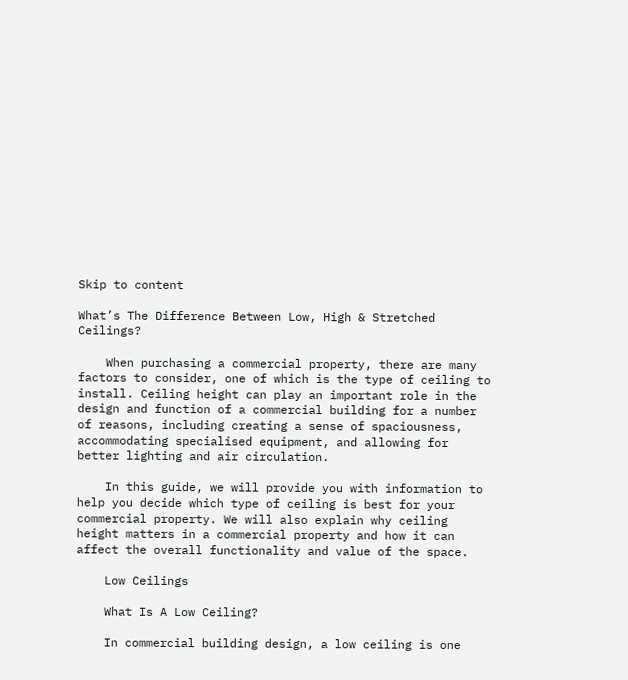Skip to content

What’s The Difference Between Low, High & Stretched Ceilings?

    When purchasing a commercial property, there are many factors to consider, one of which is the type of ceiling to install. Ceiling height can play an important role in the design and function of a commercial building for a number of reasons, including creating a sense of spaciousness, accommodating specialised equipment, and allowing for better lighting and air circulation.

    In this guide, we will provide you with information to help you decide which type of ceiling is best for your commercial property. We will also explain why ceiling height matters in a commercial property and how it can affect the overall functionality and value of the space.

    Low Ceilings

    What Is A Low Ceiling?

    In commercial building design, a low ceiling is one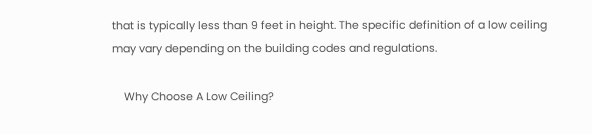that is typically less than 9 feet in height. The specific definition of a low ceiling may vary depending on the building codes and regulations.

    Why Choose A Low Ceiling?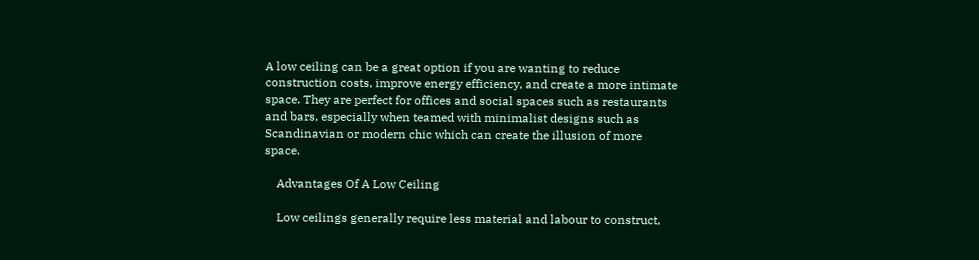A low ceiling can be a great option if you are wanting to reduce construction costs, improve energy efficiency, and create a more intimate space. They are perfect for offices and social spaces such as restaurants and bars, especially when teamed with minimalist designs such as Scandinavian or modern chic which can create the illusion of more space.

    Advantages Of A Low Ceiling

    Low ceilings generally require less material and labour to construct,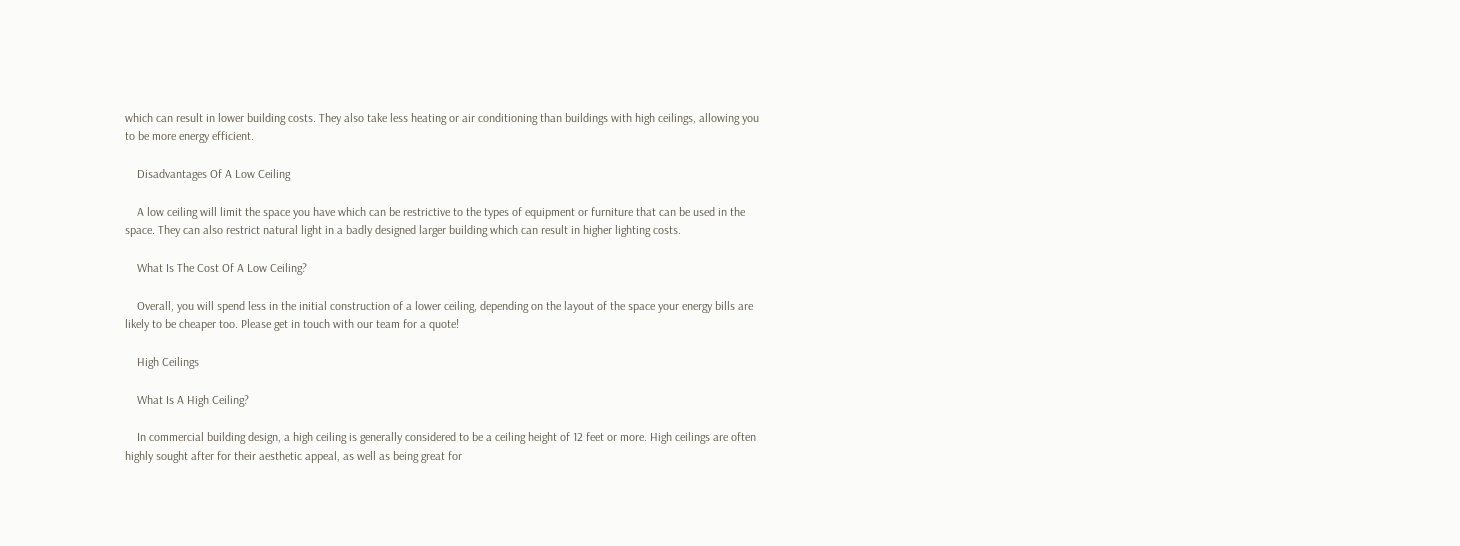which can result in lower building costs. They also take less heating or air conditioning than buildings with high ceilings, allowing you to be more energy efficient.

    Disadvantages Of A Low Ceiling

    A low ceiling will limit the space you have which can be restrictive to the types of equipment or furniture that can be used in the space. They can also restrict natural light in a badly designed larger building which can result in higher lighting costs.

    What Is The Cost Of A Low Ceiling?

    Overall, you will spend less in the initial construction of a lower ceiling, depending on the layout of the space your energy bills are likely to be cheaper too. Please get in touch with our team for a quote!

    High Ceilings

    What Is A High Ceiling?

    In commercial building design, a high ceiling is generally considered to be a ceiling height of 12 feet or more. High ceilings are often highly sought after for their aesthetic appeal, as well as being great for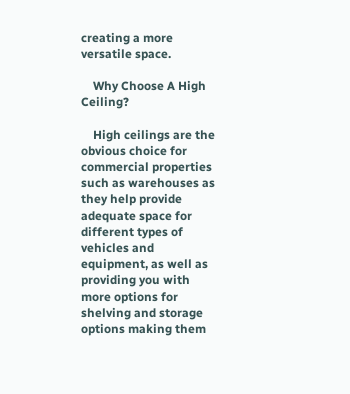creating a more versatile space.

    Why Choose A High Ceiling?

    High ceilings are the obvious choice for commercial properties such as warehouses as they help provide adequate space for different types of vehicles and equipment, as well as providing you with more options for shelving and storage options making them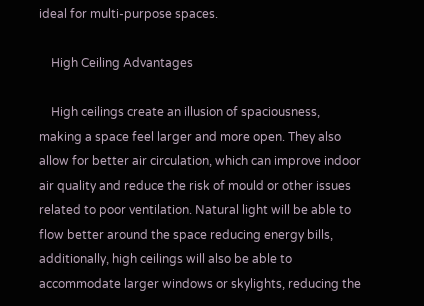ideal for multi-purpose spaces.

    High Ceiling Advantages

    High ceilings create an illusion of spaciousness, making a space feel larger and more open. They also allow for better air circulation, which can improve indoor air quality and reduce the risk of mould or other issues related to poor ventilation. Natural light will be able to flow better around the space reducing energy bills, additionally, high ceilings will also be able to accommodate larger windows or skylights, reducing the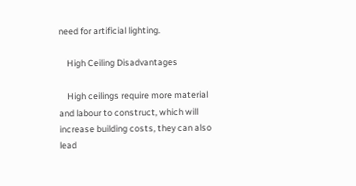need for artificial lighting.

    High Ceiling Disadvantages

    High ceilings require more material and labour to construct, which will increase building costs, they can also lead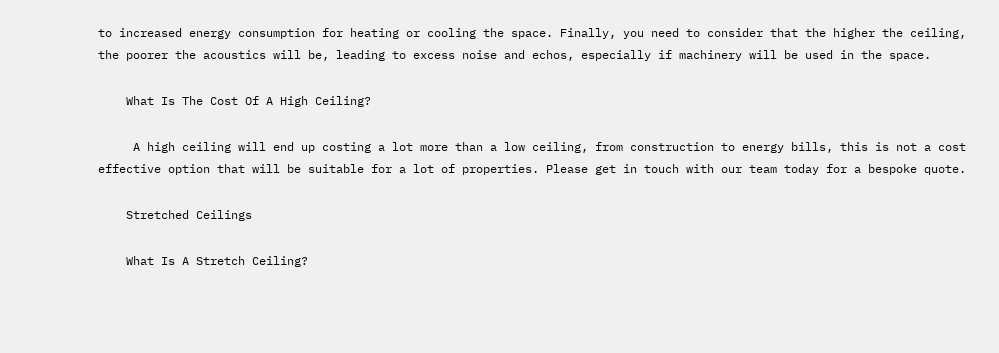to increased energy consumption for heating or cooling the space. Finally, you need to consider that the higher the ceiling, the poorer the acoustics will be, leading to excess noise and echos, especially if machinery will be used in the space.

    What Is The Cost Of A High Ceiling?

     A high ceiling will end up costing a lot more than a low ceiling, from construction to energy bills, this is not a cost effective option that will be suitable for a lot of properties. Please get in touch with our team today for a bespoke quote.

    Stretched Ceilings

    What Is A Stretch Ceiling?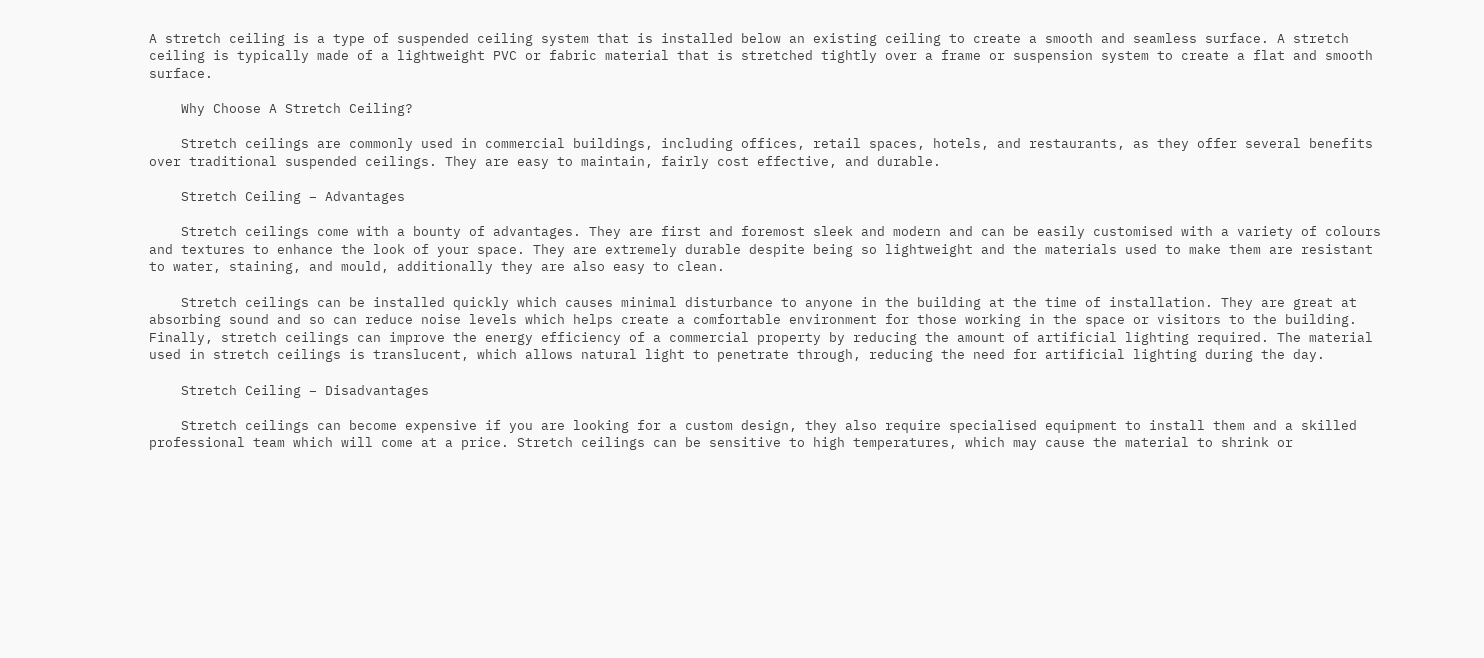A stretch ceiling is a type of suspended ceiling system that is installed below an existing ceiling to create a smooth and seamless surface. A stretch ceiling is typically made of a lightweight PVC or fabric material that is stretched tightly over a frame or suspension system to create a flat and smooth surface.

    Why Choose A Stretch Ceiling?

    Stretch ceilings are commonly used in commercial buildings, including offices, retail spaces, hotels, and restaurants, as they offer several benefits over traditional suspended ceilings. They are easy to maintain, fairly cost effective, and durable.

    Stretch Ceiling – Advantages

    Stretch ceilings come with a bounty of advantages. They are first and foremost sleek and modern and can be easily customised with a variety of colours and textures to enhance the look of your space. They are extremely durable despite being so lightweight and the materials used to make them are resistant to water, staining, and mould, additionally they are also easy to clean.

    Stretch ceilings can be installed quickly which causes minimal disturbance to anyone in the building at the time of installation. They are great at absorbing sound and so can reduce noise levels which helps create a comfortable environment for those working in the space or visitors to the building. Finally, stretch ceilings can improve the energy efficiency of a commercial property by reducing the amount of artificial lighting required. The material used in stretch ceilings is translucent, which allows natural light to penetrate through, reducing the need for artificial lighting during the day.

    Stretch Ceiling – Disadvantages

    Stretch ceilings can become expensive if you are looking for a custom design, they also require specialised equipment to install them and a skilled professional team which will come at a price. Stretch ceilings can be sensitive to high temperatures, which may cause the material to shrink or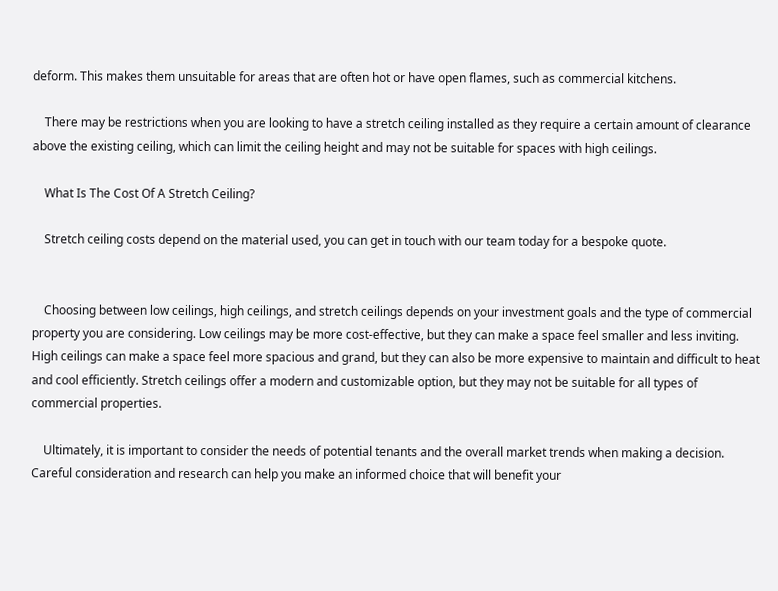deform. This makes them unsuitable for areas that are often hot or have open flames, such as commercial kitchens.

    There may be restrictions when you are looking to have a stretch ceiling installed as they require a certain amount of clearance above the existing ceiling, which can limit the ceiling height and may not be suitable for spaces with high ceilings.

    What Is The Cost Of A Stretch Ceiling?

    Stretch ceiling costs depend on the material used, you can get in touch with our team today for a bespoke quote.


    Choosing between low ceilings, high ceilings, and stretch ceilings depends on your investment goals and the type of commercial property you are considering. Low ceilings may be more cost-effective, but they can make a space feel smaller and less inviting. High ceilings can make a space feel more spacious and grand, but they can also be more expensive to maintain and difficult to heat and cool efficiently. Stretch ceilings offer a modern and customizable option, but they may not be suitable for all types of commercial properties.

    Ultimately, it is important to consider the needs of potential tenants and the overall market trends when making a decision. Careful consideration and research can help you make an informed choice that will benefit your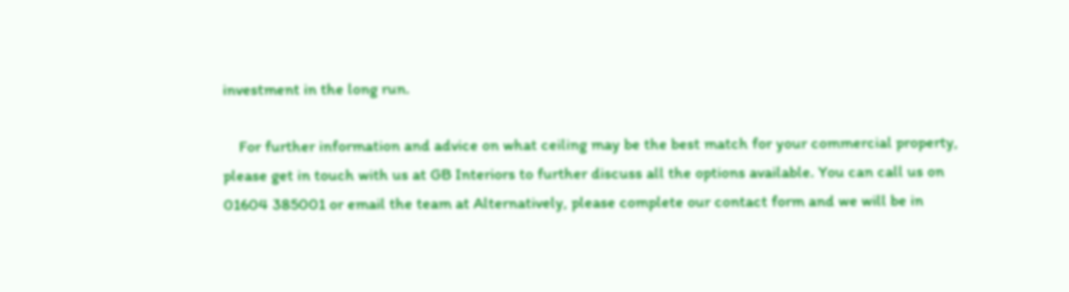investment in the long run.

    For further information and advice on what ceiling may be the best match for your commercial property, please get in touch with us at GB Interiors to further discuss all the options available. You can call us on 01604 385001 or email the team at Alternatively, please complete our contact form and we will be in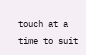touch at a time to suit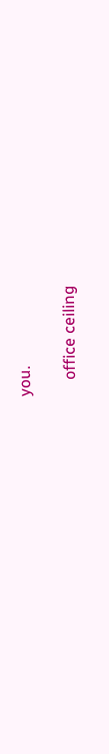you.

    office ceiling